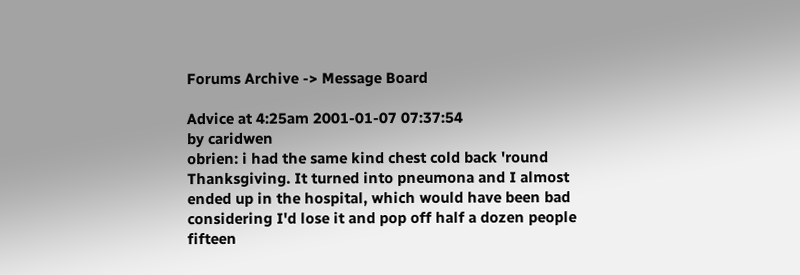Forums Archive -> Message Board

Advice at 4:25am 2001-01-07 07:37:54
by caridwen
obrien: i had the same kind chest cold back 'round Thanksgiving. It turned into pneumona and I almost ended up in the hospital, which would have been bad considering I'd lose it and pop off half a dozen people fifteen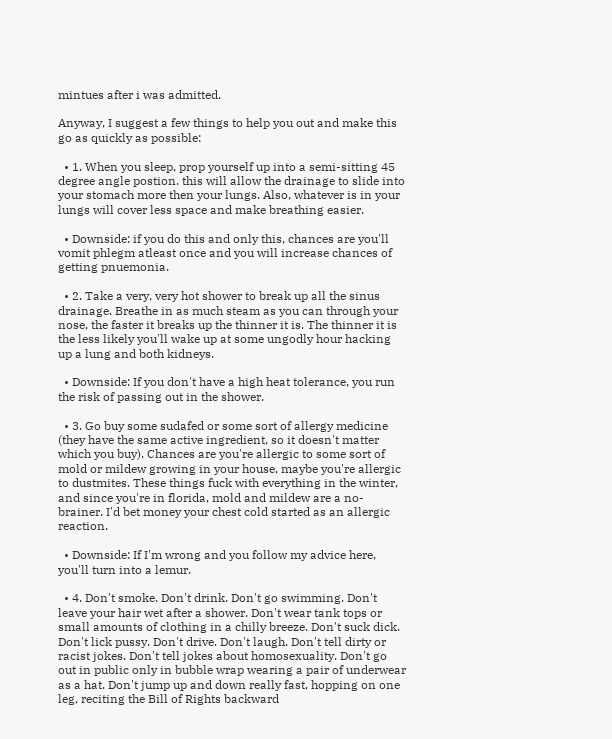mintues after i was admitted.

Anyway, I suggest a few things to help you out and make this go as quickly as possible:

  • 1. When you sleep, prop yourself up into a semi-sitting 45 degree angle postion. this will allow the drainage to slide into your stomach more then your lungs. Also, whatever is in your lungs will cover less space and make breathing easier.

  • Downside: if you do this and only this, chances are you'll vomit phlegm atleast once and you will increase chances of getting pnuemonia.

  • 2. Take a very, very hot shower to break up all the sinus drainage. Breathe in as much steam as you can through your nose, the faster it breaks up the thinner it is. The thinner it is the less likely you'll wake up at some ungodly hour hacking up a lung and both kidneys.

  • Downside: If you don't have a high heat tolerance, you run the risk of passing out in the shower.

  • 3. Go buy some sudafed or some sort of allergy medicine (they have the same active ingredient, so it doesn't matter which you buy). Chances are you're allergic to some sort of mold or mildew growing in your house, maybe you're allergic to dustmites. These things fuck with everything in the winter, and since you're in florida, mold and mildew are a no-brainer. I'd bet money your chest cold started as an allergic reaction.

  • Downside: If I'm wrong and you follow my advice here, you'll turn into a lemur.

  • 4. Don't smoke. Don't drink. Don't go swimming. Don't leave your hair wet after a shower. Don't wear tank tops or small amounts of clothing in a chilly breeze. Don't suck dick. Don't lick pussy. Don't drive. Don't laugh. Don't tell dirty or racist jokes. Don't tell jokes about homosexuality. Don't go out in public only in bubble wrap wearing a pair of underwear as a hat. Don't jump up and down really fast, hopping on one leg, reciting the Bill of Rights backward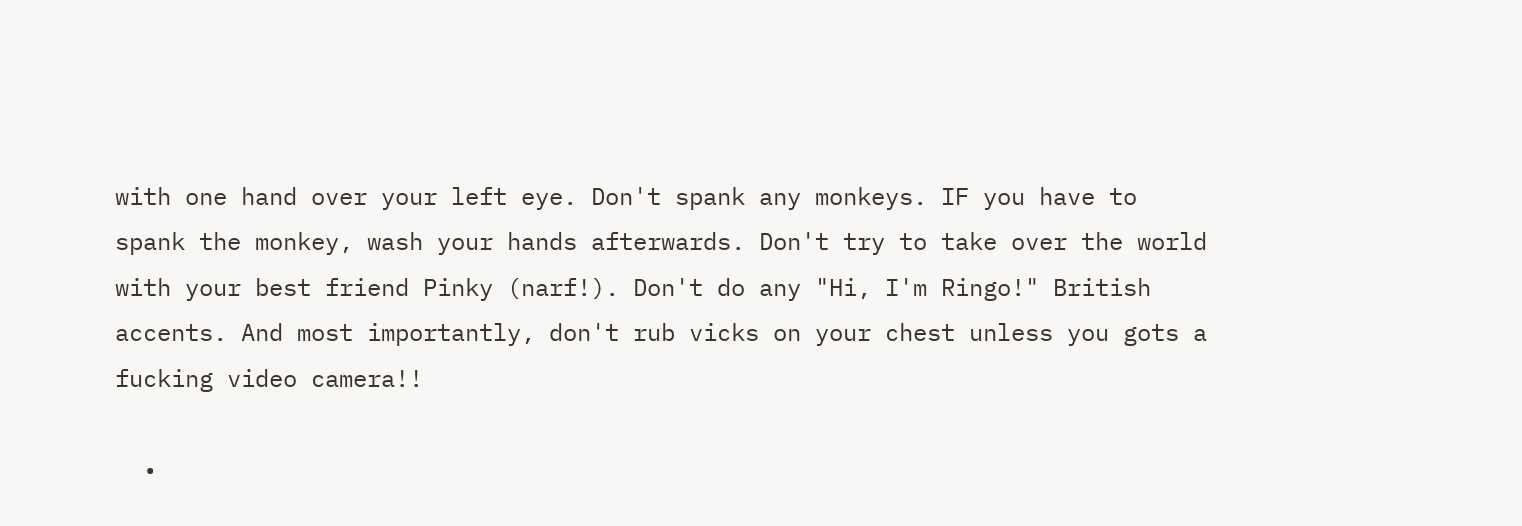with one hand over your left eye. Don't spank any monkeys. IF you have to spank the monkey, wash your hands afterwards. Don't try to take over the world with your best friend Pinky (narf!). Don't do any "Hi, I'm Ringo!" British accents. And most importantly, don't rub vicks on your chest unless you gots a fucking video camera!!

  •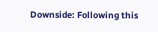Downside: Following this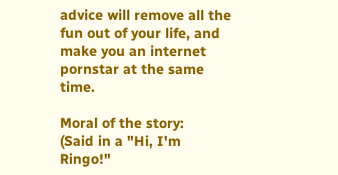advice will remove all the fun out of your life, and make you an internet pornstar at the same time.

Moral of the story:
(Said in a "Hi, I'm Ringo!"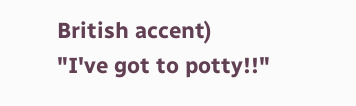British accent)
"I've got to potty!!"